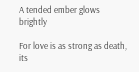A tended ember glows brightly

For love is as strong as death, its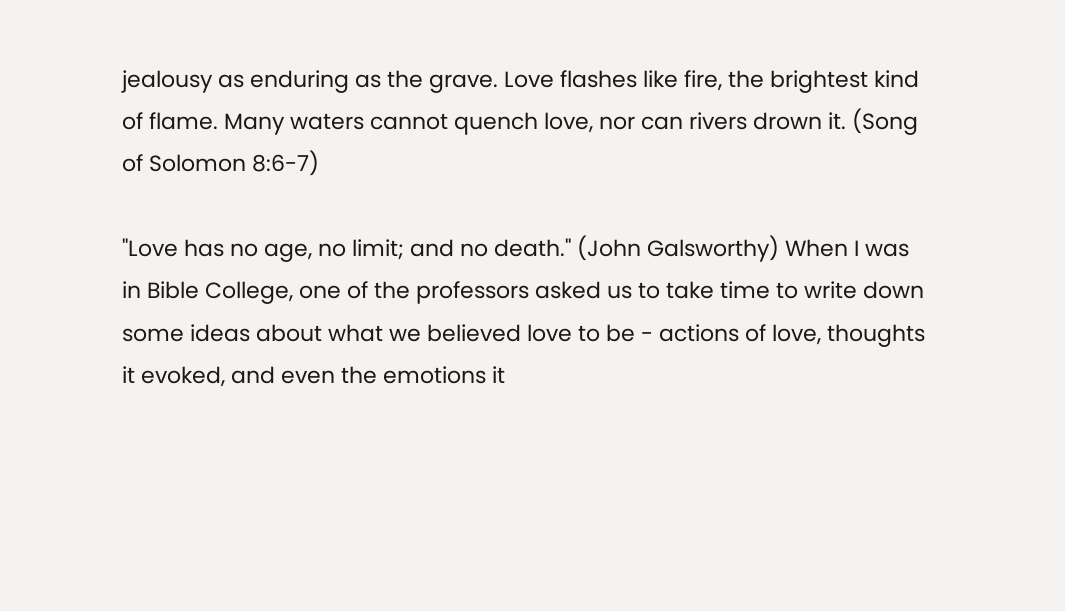jealousy as enduring as the grave. Love flashes like fire, the brightest kind of flame. Many waters cannot quench love, nor can rivers drown it. (Song of Solomon 8:6-7)

"Love has no age, no limit; and no death." (John Galsworthy) When I was in Bible College, one of the professors asked us to take time to write down some ideas about what we believed love to be - actions of love, thoughts it evoked, and even the emotions it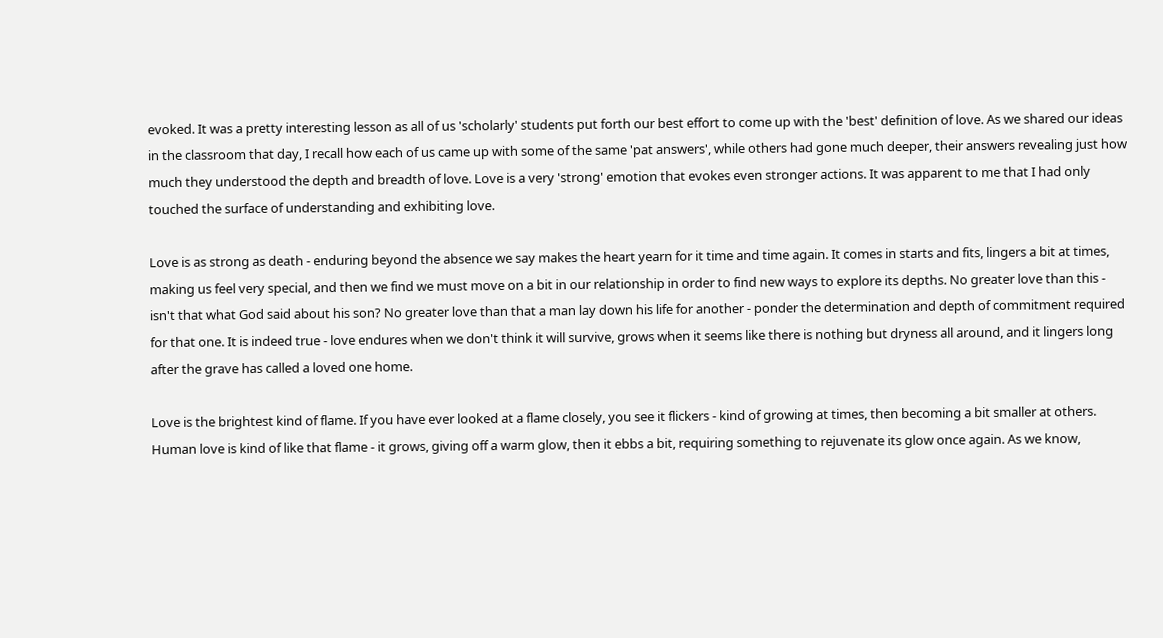evoked. It was a pretty interesting lesson as all of us 'scholarly' students put forth our best effort to come up with the 'best' definition of love. As we shared our ideas in the classroom that day, I recall how each of us came up with some of the same 'pat answers', while others had gone much deeper, their answers revealing just how much they understood the depth and breadth of love. Love is a very 'strong' emotion that evokes even stronger actions. It was apparent to me that I had only touched the surface of understanding and exhibiting love.

Love is as strong as death - enduring beyond the absence we say makes the heart yearn for it time and time again. It comes in starts and fits, lingers a bit at times, making us feel very special, and then we find we must move on a bit in our relationship in order to find new ways to explore its depths. No greater love than this - isn't that what God said about his son? No greater love than that a man lay down his life for another - ponder the determination and depth of commitment required for that one. It is indeed true - love endures when we don't think it will survive, grows when it seems like there is nothing but dryness all around, and it lingers long after the grave has called a loved one home.

Love is the brightest kind of flame. If you have ever looked at a flame closely, you see it flickers - kind of growing at times, then becoming a bit smaller at others. Human love is kind of like that flame - it grows, giving off a warm glow, then it ebbs a bit, requiring something to rejuvenate its glow once again. As we know,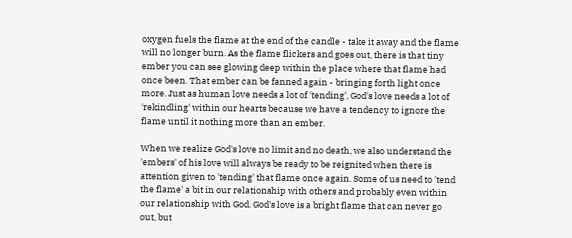oxygen fuels the flame at the end of the candle - take it away and the flame will no longer burn. As the flame flickers and goes out, there is that tiny ember you can see glowing deep within the place where that flame had once been. That ember can be fanned again - bringing forth light once more. Just as human love needs a lot of 'tending', God's love needs a lot of 'rekindling' within our hearts because we have a tendency to ignore the flame until it nothing more than an ember.

When we realize God's love no limit and no death, we also understand the 'embers' of his love will always be ready to be reignited when there is attention given to 'tending' that flame once again. Some of us need to 'tend the flame' a bit in our relationship with others and probably even within our relationship with God. God's love is a bright flame that can never go out, but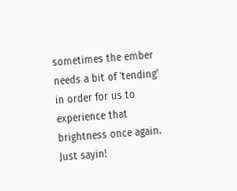sometimes the ember needs a bit of 'tending' in order for us to experience that brightness once again. Just sayin!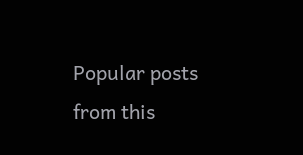Popular posts from this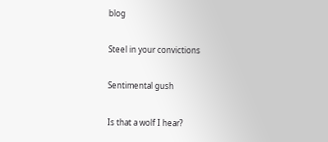blog

Steel in your convictions

Sentimental gush

Is that a wolf I hear?